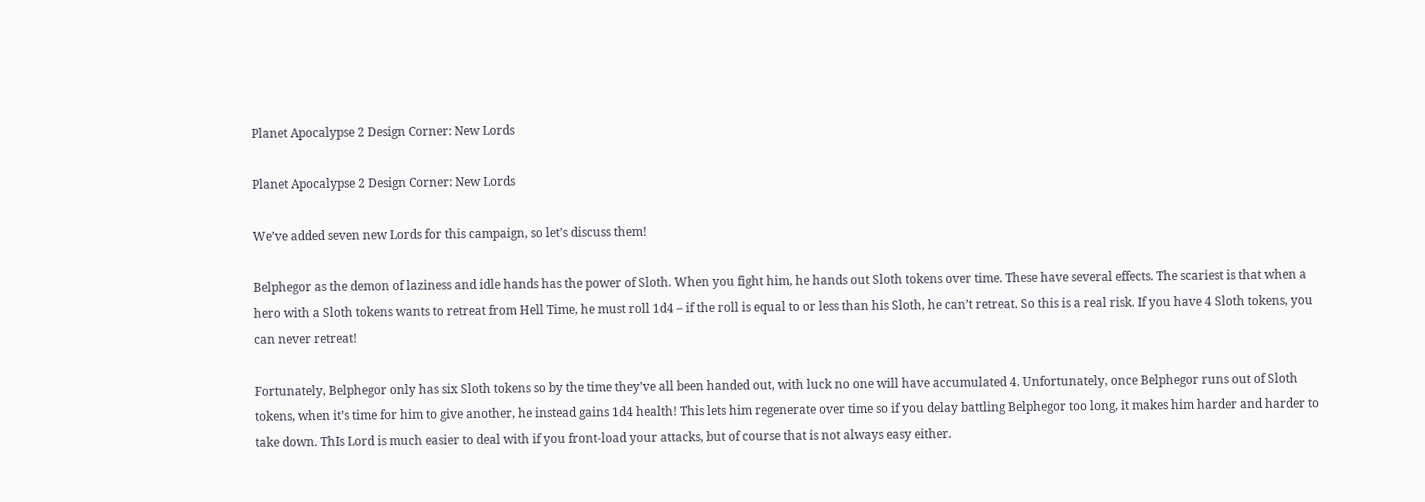Planet Apocalypse 2 Design Corner: New Lords

Planet Apocalypse 2 Design Corner: New Lords

We’ve added seven new Lords for this campaign, so let’s discuss them!

Belphegor as the demon of laziness and idle hands has the power of Sloth. When you fight him, he hands out Sloth tokens over time. These have several effects. The scariest is that when a hero with a Sloth tokens wants to retreat from Hell Time, he must roll 1d4 – if the roll is equal to or less than his Sloth, he can’t retreat. So this is a real risk. If you have 4 Sloth tokens, you can never retreat!

Fortunately, Belphegor only has six Sloth tokens so by the time they’ve all been handed out, with luck no one will have accumulated 4. Unfortunately, once Belphegor runs out of Sloth tokens, when it’s time for him to give another, he instead gains 1d4 health! This lets him regenerate over time so if you delay battling Belphegor too long, it makes him harder and harder to take down. ThIs Lord is much easier to deal with if you front-load your attacks, but of course that is not always easy either.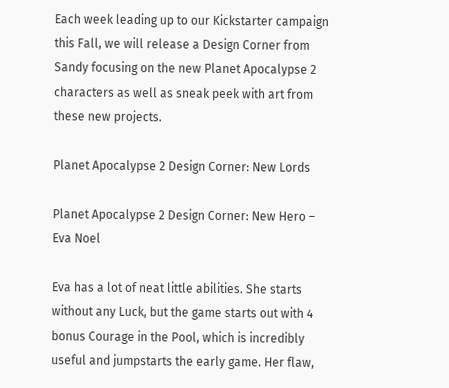Each week leading up to our Kickstarter campaign this Fall, we will release a Design Corner from Sandy focusing on the new Planet Apocalypse 2 characters as well as sneak peek with art from these new projects.

Planet Apocalypse 2 Design Corner: New Lords

Planet Apocalypse 2 Design Corner: New Hero – Eva Noel

Eva has a lot of neat little abilities. She starts without any Luck, but the game starts out with 4 bonus Courage in the Pool, which is incredibly useful and jumpstarts the early game. Her flaw,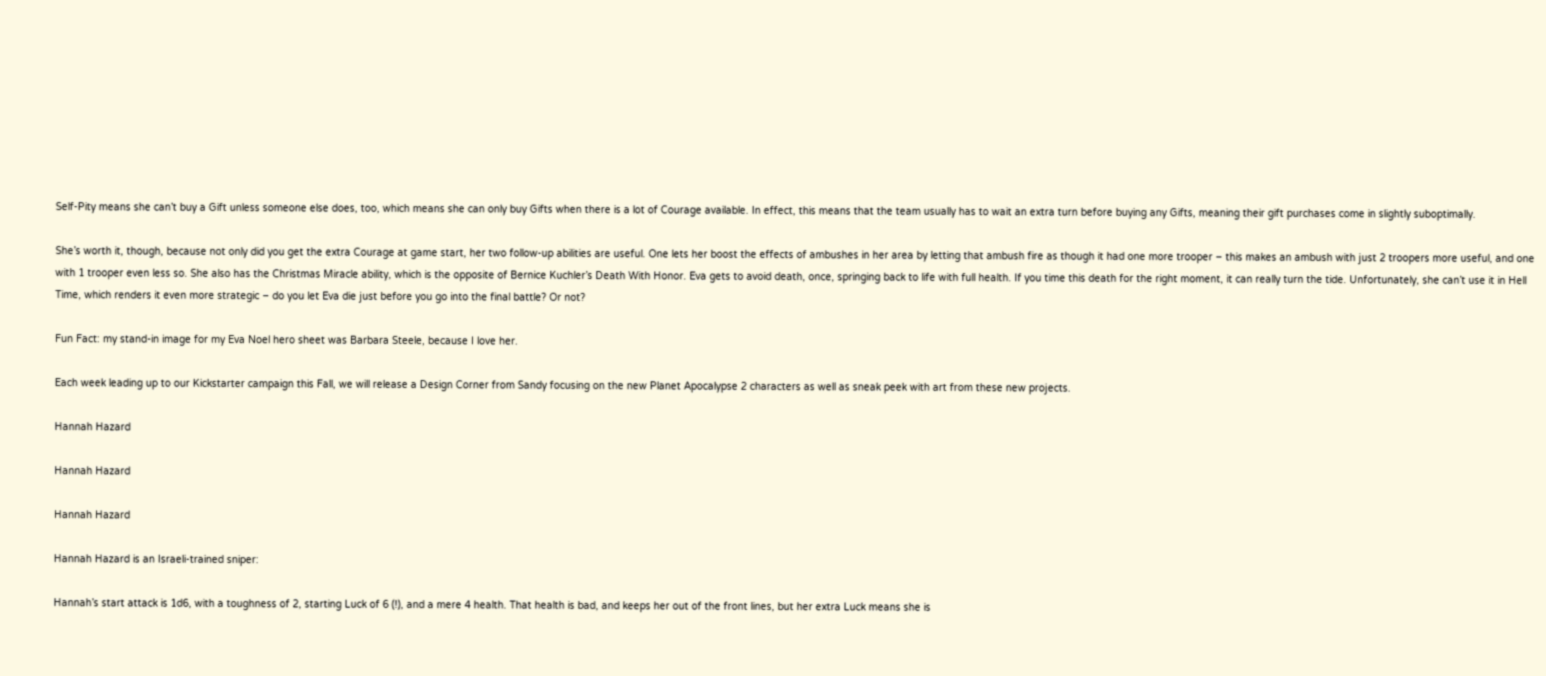Self-Pity means she can’t buy a Gift unless someone else does, too, which means she can only buy Gifts when there is a lot of Courage available. In effect, this means that the team usually has to wait an extra turn before buying any Gifts, meaning their gift purchases come in slightly suboptimally.

She’s worth it, though, because not only did you get the extra Courage at game start, her two follow-up abilities are useful. One lets her boost the effects of ambushes in her area by letting that ambush fire as though it had one more trooper – this makes an ambush with just 2 troopers more useful, and one with 1 trooper even less so. She also has the Christmas Miracle ability, which is the opposite of Bernice Kuchler’s Death With Honor. Eva gets to avoid death, once, springing back to life with full health. If you time this death for the right moment, it can really turn the tide. Unfortunately, she can’t use it in Hell Time, which renders it even more strategic – do you let Eva die just before you go into the final battle? Or not?

Fun Fact: my stand-in image for my Eva Noel hero sheet was Barbara Steele, because I love her.

Each week leading up to our Kickstarter campaign this Fall, we will release a Design Corner from Sandy focusing on the new Planet Apocalypse 2 characters as well as sneak peek with art from these new projects.

Hannah Hazard

Hannah Hazard

Hannah Hazard

Hannah Hazard is an Israeli-trained sniper:

Hannah’s start attack is 1d6, with a toughness of 2, starting Luck of 6 (!), and a mere 4 health. That health is bad, and keeps her out of the front lines, but her extra Luck means she is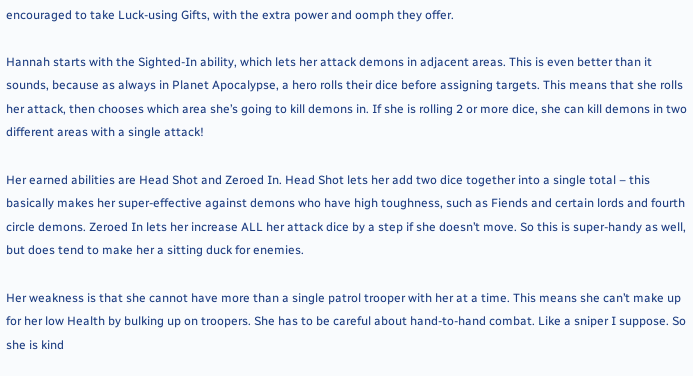encouraged to take Luck-using Gifts, with the extra power and oomph they offer.

Hannah starts with the Sighted-In ability, which lets her attack demons in adjacent areas. This is even better than it sounds, because as always in Planet Apocalypse, a hero rolls their dice before assigning targets. This means that she rolls her attack, then chooses which area she’s going to kill demons in. If she is rolling 2 or more dice, she can kill demons in two different areas with a single attack!

Her earned abilities are Head Shot and Zeroed In. Head Shot lets her add two dice together into a single total – this basically makes her super-effective against demons who have high toughness, such as Fiends and certain lords and fourth circle demons. Zeroed In lets her increase ALL her attack dice by a step if she doesn’t move. So this is super-handy as well, but does tend to make her a sitting duck for enemies.

Her weakness is that she cannot have more than a single patrol trooper with her at a time. This means she can’t make up for her low Health by bulking up on troopers. She has to be careful about hand-to-hand combat. Like a sniper I suppose. So she is kind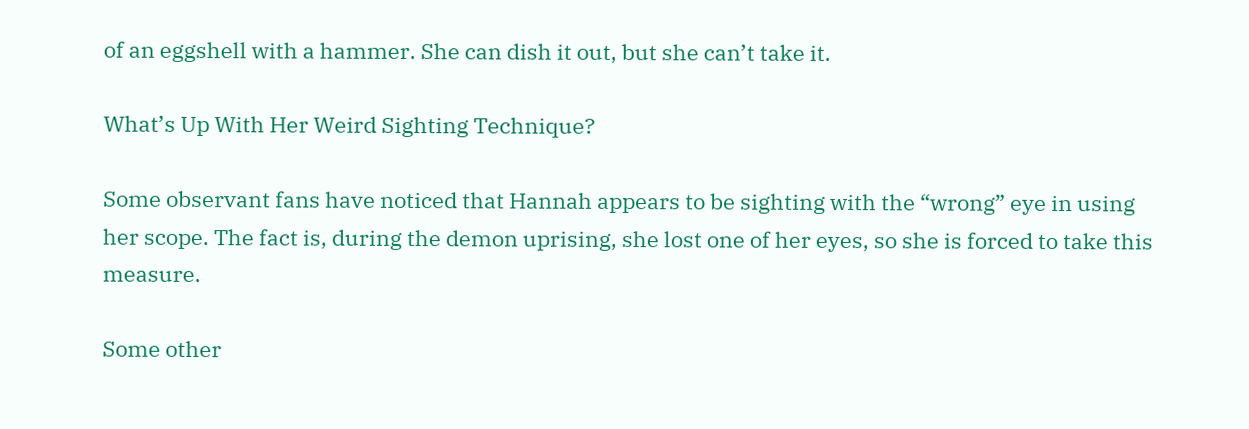of an eggshell with a hammer. She can dish it out, but she can’t take it.

What’s Up With Her Weird Sighting Technique?

Some observant fans have noticed that Hannah appears to be sighting with the “wrong” eye in using her scope. The fact is, during the demon uprising, she lost one of her eyes, so she is forced to take this measure.

Some other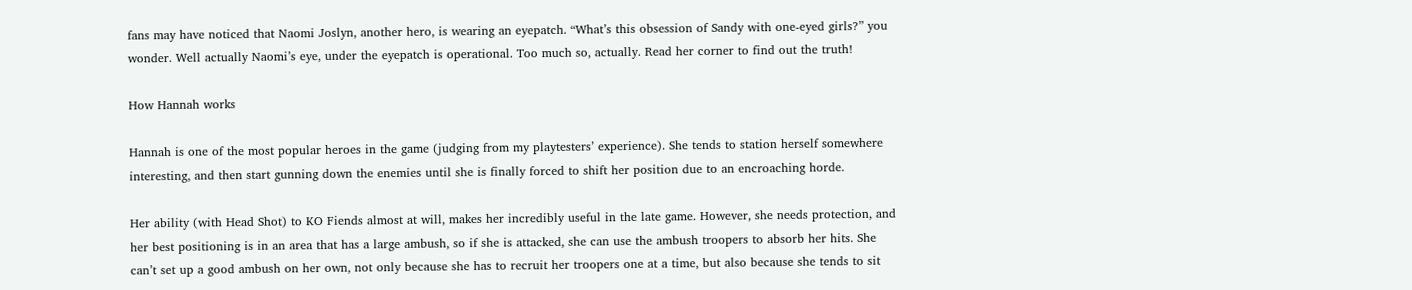fans may have noticed that Naomi Joslyn, another hero, is wearing an eyepatch. “What’s this obsession of Sandy with one-eyed girls?” you wonder. Well actually Naomi’s eye, under the eyepatch is operational. Too much so, actually. Read her corner to find out the truth!

How Hannah works

Hannah is one of the most popular heroes in the game (judging from my playtesters’ experience). She tends to station herself somewhere interesting, and then start gunning down the enemies until she is finally forced to shift her position due to an encroaching horde.

Her ability (with Head Shot) to KO Fiends almost at will, makes her incredibly useful in the late game. However, she needs protection, and her best positioning is in an area that has a large ambush, so if she is attacked, she can use the ambush troopers to absorb her hits. She can’t set up a good ambush on her own, not only because she has to recruit her troopers one at a time, but also because she tends to sit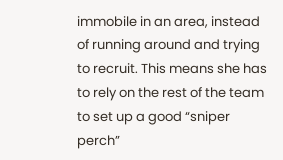immobile in an area, instead of running around and trying to recruit. This means she has to rely on the rest of the team to set up a good “sniper perch”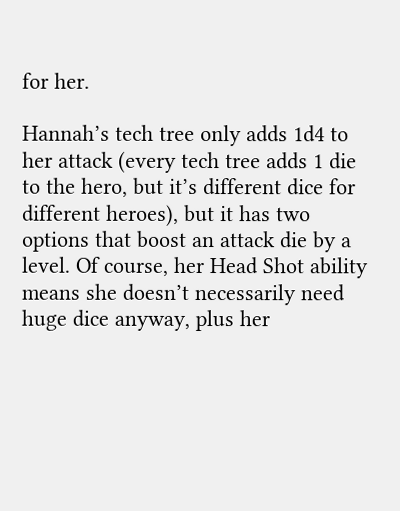for her.

Hannah’s tech tree only adds 1d4 to her attack (every tech tree adds 1 die to the hero, but it’s different dice for different heroes), but it has two options that boost an attack die by a level. Of course, her Head Shot ability means she doesn’t necessarily need huge dice anyway, plus her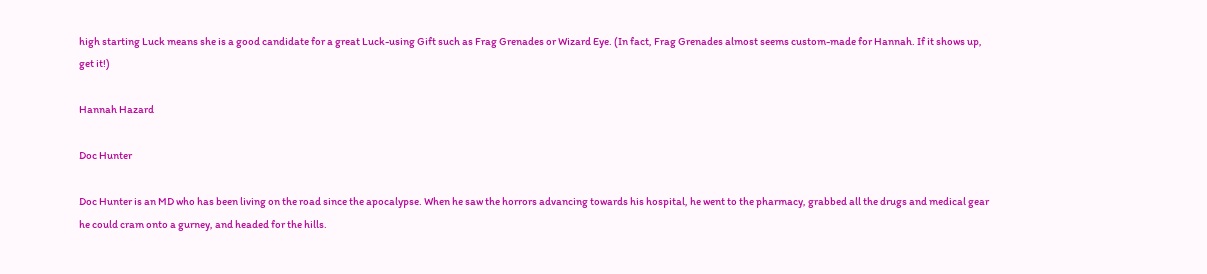high starting Luck means she is a good candidate for a great Luck-using Gift such as Frag Grenades or Wizard Eye. (In fact, Frag Grenades almost seems custom-made for Hannah. If it shows up, get it!)

Hannah Hazard

Doc Hunter

Doc Hunter is an MD who has been living on the road since the apocalypse. When he saw the horrors advancing towards his hospital, he went to the pharmacy, grabbed all the drugs and medical gear he could cram onto a gurney, and headed for the hills.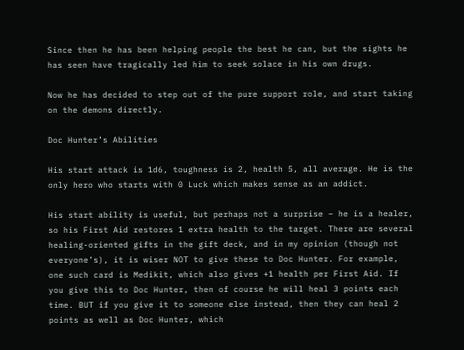Since then he has been helping people the best he can, but the sights he has seen have tragically led him to seek solace in his own drugs.

Now he has decided to step out of the pure support role, and start taking on the demons directly.

Doc Hunter’s Abilities

His start attack is 1d6, toughness is 2, health 5, all average. He is the only hero who starts with 0 Luck which makes sense as an addict.

His start ability is useful, but perhaps not a surprise – he is a healer, so his First Aid restores 1 extra health to the target. There are several healing-oriented gifts in the gift deck, and in my opinion (though not everyone’s), it is wiser NOT to give these to Doc Hunter. For example, one such card is Medikit, which also gives +1 health per First Aid. If you give this to Doc Hunter, then of course he will heal 3 points each time. BUT if you give it to someone else instead, then they can heal 2 points as well as Doc Hunter, which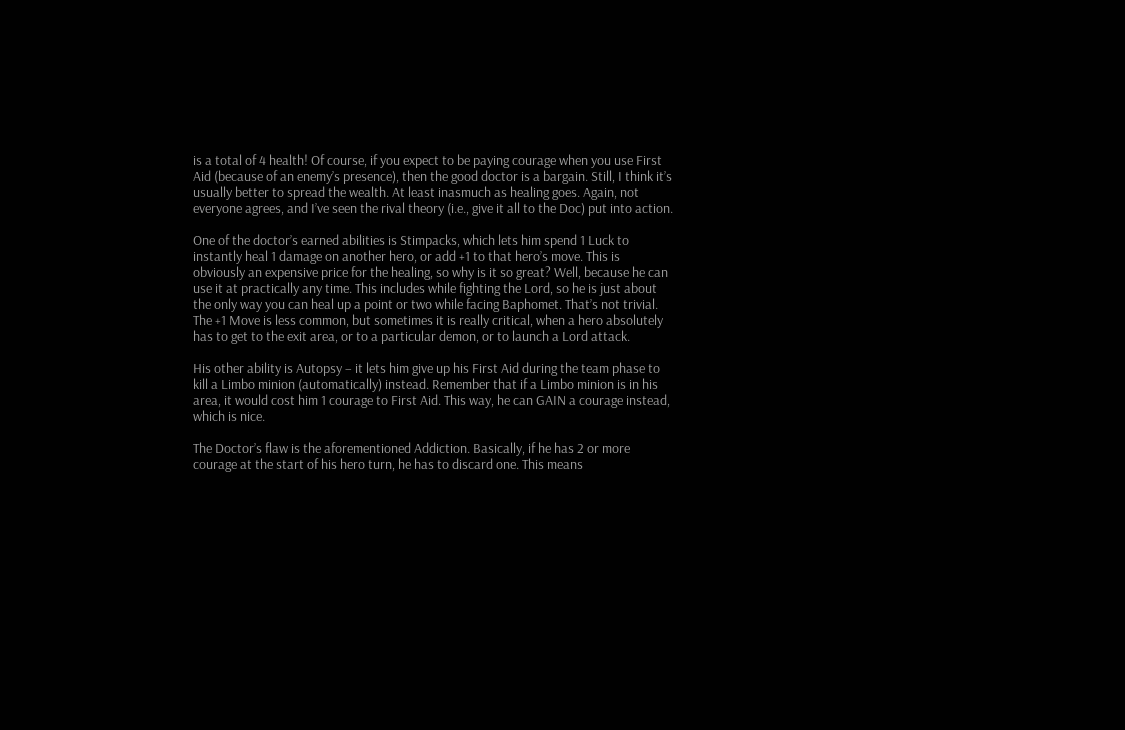is a total of 4 health! Of course, if you expect to be paying courage when you use First Aid (because of an enemy’s presence), then the good doctor is a bargain. Still, I think it’s usually better to spread the wealth. At least inasmuch as healing goes. Again, not everyone agrees, and I’ve seen the rival theory (i.e., give it all to the Doc) put into action.

One of the doctor’s earned abilities is Stimpacks, which lets him spend 1 Luck to instantly heal 1 damage on another hero, or add +1 to that hero’s move. This is obviously an expensive price for the healing, so why is it so great? Well, because he can use it at practically any time. This includes while fighting the Lord, so he is just about the only way you can heal up a point or two while facing Baphomet. That’s not trivial. The +1 Move is less common, but sometimes it is really critical, when a hero absolutely has to get to the exit area, or to a particular demon, or to launch a Lord attack.

His other ability is Autopsy – it lets him give up his First Aid during the team phase to kill a Limbo minion (automatically) instead. Remember that if a Limbo minion is in his area, it would cost him 1 courage to First Aid. This way, he can GAIN a courage instead, which is nice.

The Doctor’s flaw is the aforementioned Addiction. Basically, if he has 2 or more courage at the start of his hero turn, he has to discard one. This means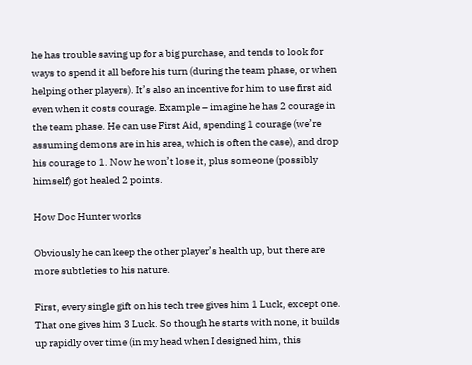he has trouble saving up for a big purchase, and tends to look for ways to spend it all before his turn (during the team phase, or when helping other players). It’s also an incentive for him to use first aid even when it costs courage. Example – imagine he has 2 courage in the team phase. He can use First Aid, spending 1 courage (we’re assuming demons are in his area, which is often the case), and drop his courage to 1. Now he won’t lose it, plus someone (possibly himself) got healed 2 points.

How Doc Hunter works

Obviously he can keep the other player’s health up, but there are more subtleties to his nature.

First, every single gift on his tech tree gives him 1 Luck, except one. That one gives him 3 Luck. So though he starts with none, it builds up rapidly over time (in my head when I designed him, this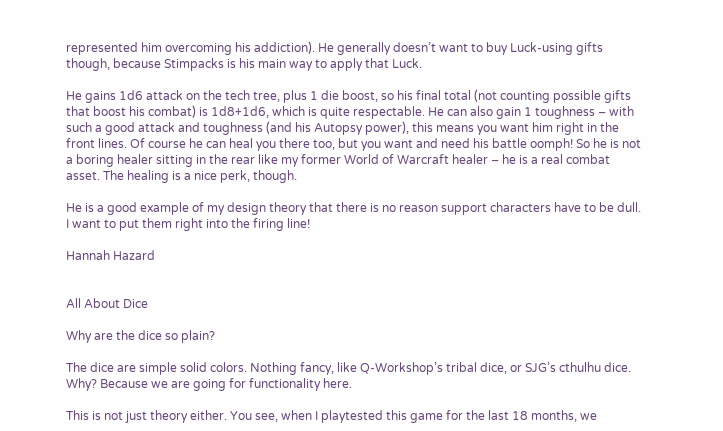represented him overcoming his addiction). He generally doesn’t want to buy Luck-using gifts though, because Stimpacks is his main way to apply that Luck.

He gains 1d6 attack on the tech tree, plus 1 die boost, so his final total (not counting possible gifts that boost his combat) is 1d8+1d6, which is quite respectable. He can also gain 1 toughness – with such a good attack and toughness (and his Autopsy power), this means you want him right in the front lines. Of course he can heal you there too, but you want and need his battle oomph! So he is not a boring healer sitting in the rear like my former World of Warcraft healer – he is a real combat asset. The healing is a nice perk, though.

He is a good example of my design theory that there is no reason support characters have to be dull. I want to put them right into the firing line!

Hannah Hazard


All About Dice

Why are the dice so plain?

The dice are simple solid colors. Nothing fancy, like Q-Workshop’s tribal dice, or SJG’s cthulhu dice. Why? Because we are going for functionality here.

This is not just theory either. You see, when I playtested this game for the last 18 months, we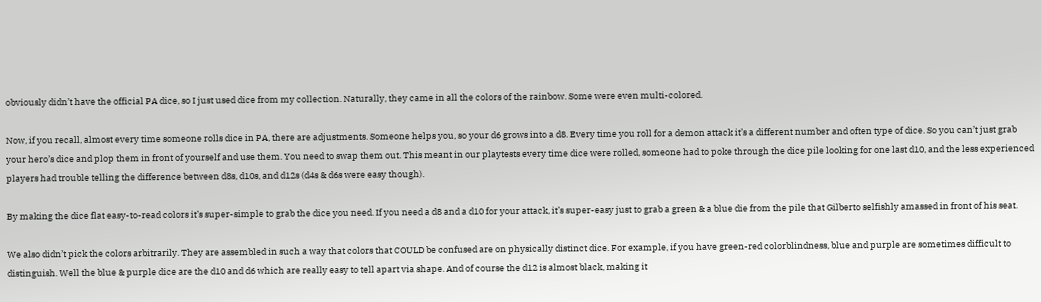obviously didn’t have the official PA dice, so I just used dice from my collection. Naturally, they came in all the colors of the rainbow. Some were even multi-colored.

Now, if you recall, almost every time someone rolls dice in PA, there are adjustments. Someone helps you, so your d6 grows into a d8. Every time you roll for a demon attack it’s a different number and often type of dice. So you can’t just grab your hero’s dice and plop them in front of yourself and use them. You need to swap them out. This meant in our playtests every time dice were rolled, someone had to poke through the dice pile looking for one last d10, and the less experienced players had trouble telling the difference between d8s, d10s, and d12s (d4s & d6s were easy though).

By making the dice flat easy-to-read colors it’s super-simple to grab the dice you need. If you need a d8 and a d10 for your attack, it’s super-easy just to grab a green & a blue die from the pile that Gilberto selfishly amassed in front of his seat.

We also didn’t pick the colors arbitrarily. They are assembled in such a way that colors that COULD be confused are on physically distinct dice. For example, if you have green-red colorblindness, blue and purple are sometimes difficult to distinguish. Well the blue & purple dice are the d10 and d6 which are really easy to tell apart via shape. And of course the d12 is almost black, making it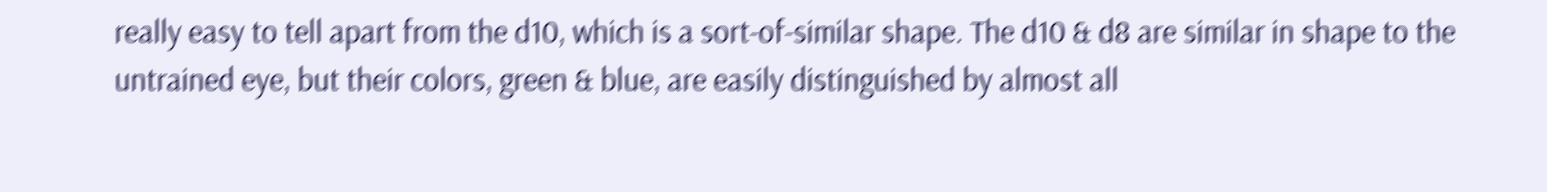really easy to tell apart from the d10, which is a sort-of-similar shape. The d10 & d8 are similar in shape to the untrained eye, but their colors, green & blue, are easily distinguished by almost all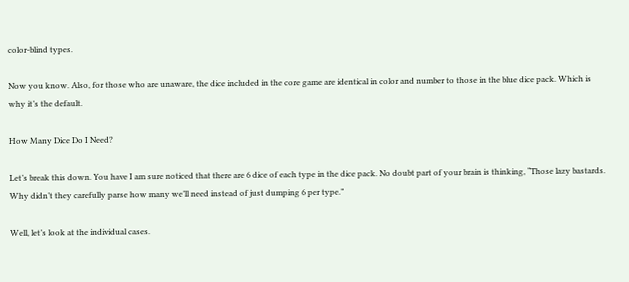color-blind types.

Now you know. Also, for those who are unaware, the dice included in the core game are identical in color and number to those in the blue dice pack. Which is why it’s the default.

How Many Dice Do I Need?

Let’s break this down. You have I am sure noticed that there are 6 dice of each type in the dice pack. No doubt part of your brain is thinking, “Those lazy bastards. Why didn’t they carefully parse how many we’ll need instead of just dumping 6 per type.”

Well, let’s look at the individual cases.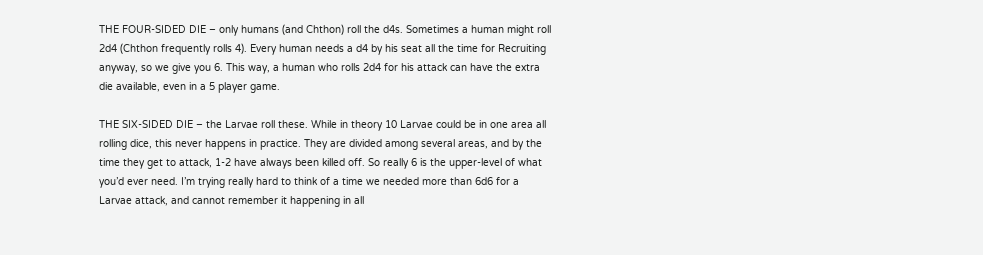THE FOUR-SIDED DIE – only humans (and Chthon) roll the d4s. Sometimes a human might roll 2d4 (Chthon frequently rolls 4). Every human needs a d4 by his seat all the time for Recruiting anyway, so we give you 6. This way, a human who rolls 2d4 for his attack can have the extra die available, even in a 5 player game.

THE SIX-SIDED DIE – the Larvae roll these. While in theory 10 Larvae could be in one area all rolling dice, this never happens in practice. They are divided among several areas, and by the time they get to attack, 1-2 have always been killed off. So really 6 is the upper-level of what you’d ever need. I’m trying really hard to think of a time we needed more than 6d6 for a Larvae attack, and cannot remember it happening in all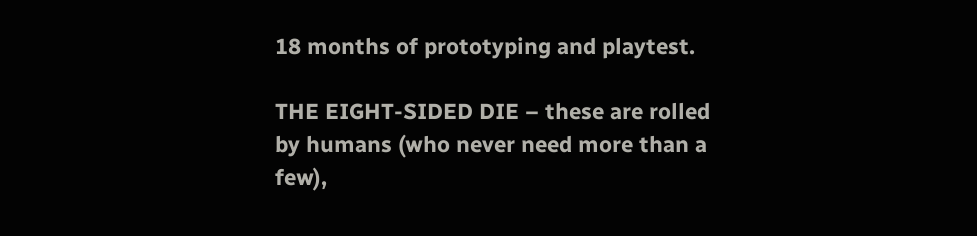18 months of prototyping and playtest.

THE EIGHT-SIDED DIE – these are rolled by humans (who never need more than a few),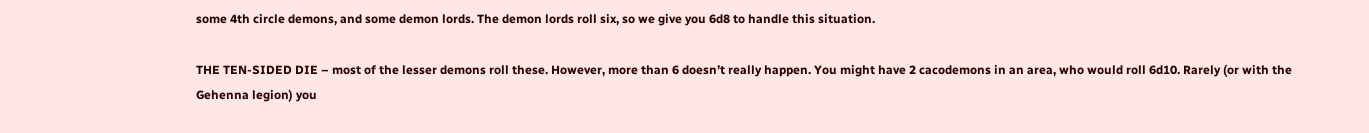some 4th circle demons, and some demon lords. The demon lords roll six, so we give you 6d8 to handle this situation.

THE TEN-SIDED DIE – most of the lesser demons roll these. However, more than 6 doesn’t really happen. You might have 2 cacodemons in an area, who would roll 6d10. Rarely (or with the Gehenna legion) you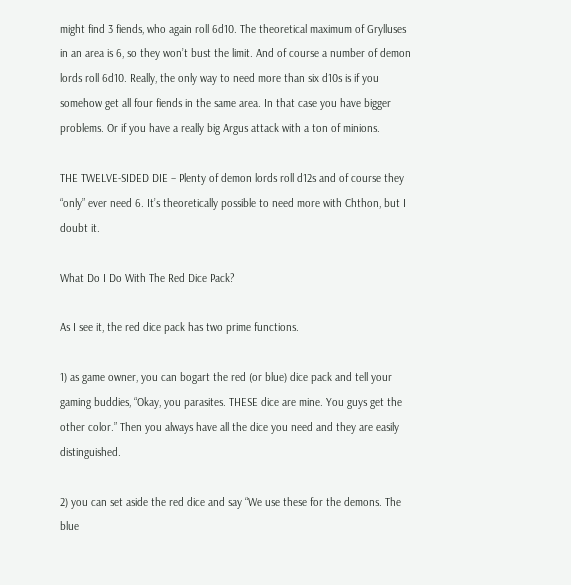might find 3 fiends, who again roll 6d10. The theoretical maximum of Grylluses in an area is 6, so they won’t bust the limit. And of course a number of demon lords roll 6d10. Really, the only way to need more than six d10s is if you somehow get all four fiends in the same area. In that case you have bigger problems. Or if you have a really big Argus attack with a ton of minions.

THE TWELVE-SIDED DIE – Plenty of demon lords roll d12s and of course they “only” ever need 6. It’s theoretically possible to need more with Chthon, but I doubt it.

What Do I Do With The Red Dice Pack?

As I see it, the red dice pack has two prime functions.

1) as game owner, you can bogart the red (or blue) dice pack and tell your gaming buddies, “Okay, you parasites. THESE dice are mine. You guys get the other color.” Then you always have all the dice you need and they are easily distinguished.

2) you can set aside the red dice and say “We use these for the demons. The blue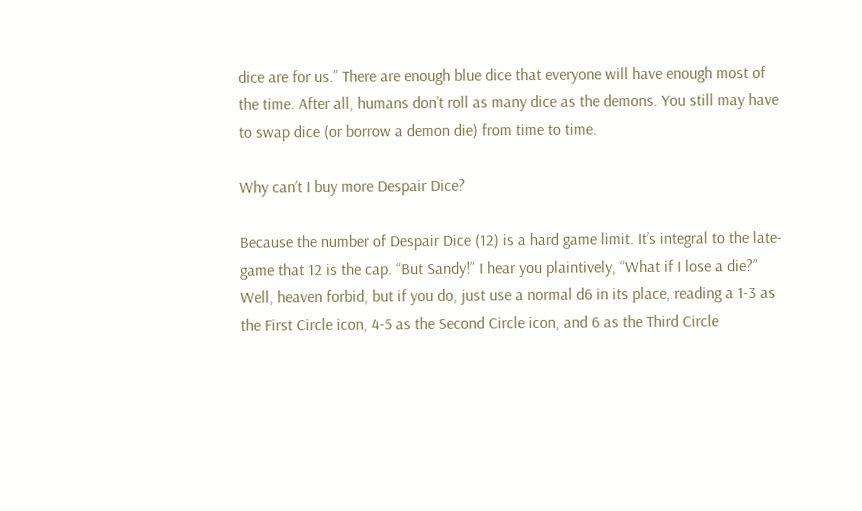dice are for us.” There are enough blue dice that everyone will have enough most of the time. After all, humans don’t roll as many dice as the demons. You still may have to swap dice (or borrow a demon die) from time to time.

Why can’t I buy more Despair Dice?

Because the number of Despair Dice (12) is a hard game limit. It’s integral to the late-game that 12 is the cap. “But Sandy!” I hear you plaintively, “What if I lose a die?” Well, heaven forbid, but if you do, just use a normal d6 in its place, reading a 1-3 as the First Circle icon, 4-5 as the Second Circle icon, and 6 as the Third Circle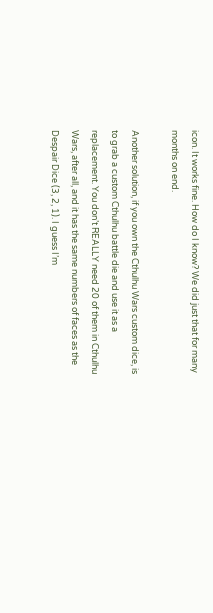icon. It works fine. How do I know? We did just that for many months on end.

Another solution, if you own the Cthulhu Wars custom dice, is to grab a custom Cthulhu battle die and use it as a replacement. You don’t REALLY need 20 of them in Cthulhu Wars, after all, and it has the same numbers of faces as the Despair Dice (3, 2, 1). I guess I’m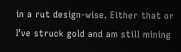in a rut design-wise. Either that or I’ve struck gold and am still mining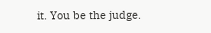it. You be the judge.